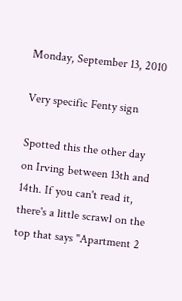Monday, September 13, 2010

Very specific Fenty sign

Spotted this the other day on Irving between 13th and 14th. If you can't read it, there's a little scrawl on the top that says "Apartment 2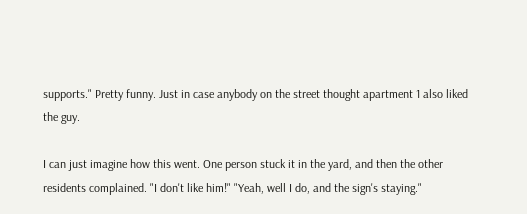supports." Pretty funny. Just in case anybody on the street thought apartment 1 also liked the guy.

I can just imagine how this went. One person stuck it in the yard, and then the other residents complained. "I don't like him!" "Yeah, well I do, and the sign's staying."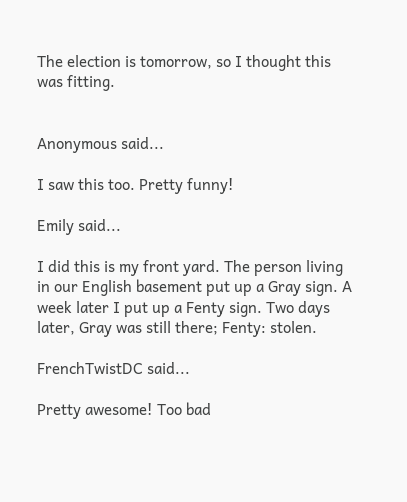The election is tomorrow, so I thought this was fitting.


Anonymous said...

I saw this too. Pretty funny!

Emily said...

I did this is my front yard. The person living in our English basement put up a Gray sign. A week later I put up a Fenty sign. Two days later, Gray was still there; Fenty: stolen.

FrenchTwistDC said...

Pretty awesome! Too bad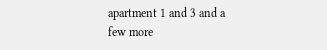apartment 1 and 3 and a few more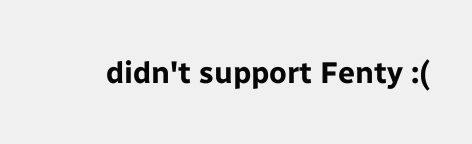didn't support Fenty :(